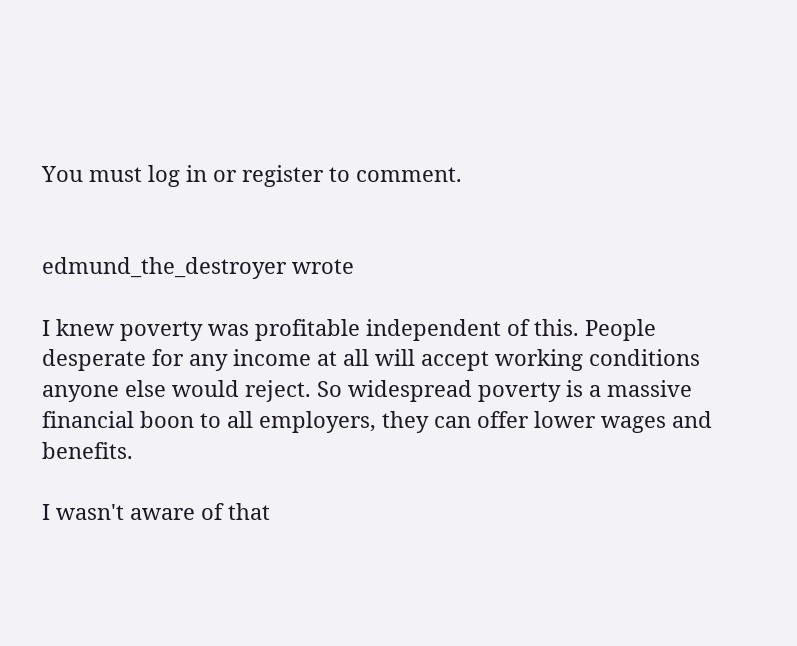You must log in or register to comment.


edmund_the_destroyer wrote

I knew poverty was profitable independent of this. People desperate for any income at all will accept working conditions anyone else would reject. So widespread poverty is a massive financial boon to all employers, they can offer lower wages and benefits.

I wasn't aware of that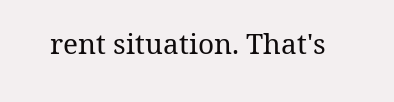rent situation. That's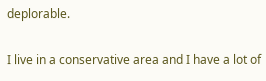deplorable.

I live in a conservative area and I have a lot of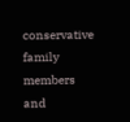conservative family members and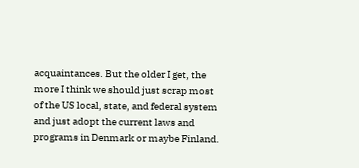acquaintances. But the older I get, the more I think we should just scrap most of the US local, state, and federal system and just adopt the current laws and programs in Denmark or maybe Finland.